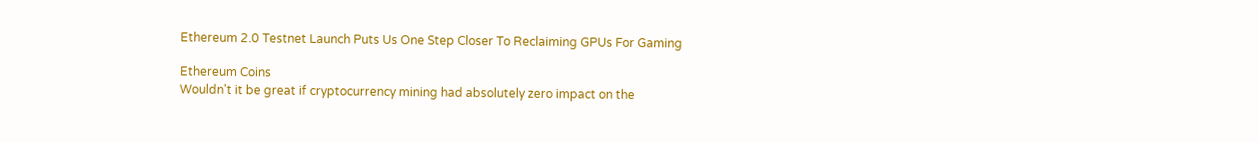Ethereum 2.0 Testnet Launch Puts Us One Step Closer To Reclaiming GPUs For Gaming

Ethereum Coins
Wouldn't it be great if cryptocurrency mining had absolutely zero impact on the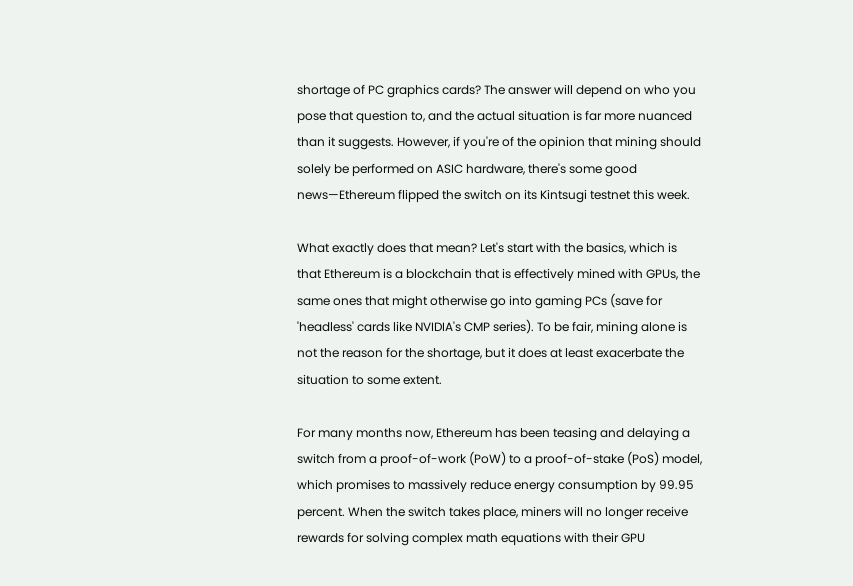shortage of PC graphics cards? The answer will depend on who you pose that question to, and the actual situation is far more nuanced than it suggests. However, if you're of the opinion that mining should solely be performed on ASIC hardware, there's some good news—Ethereum flipped the switch on its Kintsugi testnet this week.

What exactly does that mean? Let's start with the basics, which is that Ethereum is a blockchain that is effectively mined with GPUs, the same ones that might otherwise go into gaming PCs (save for 'headless' cards like NVIDIA's CMP series). To be fair, mining alone is not the reason for the shortage, but it does at least exacerbate the situation to some extent.

For many months now, Ethereum has been teasing and delaying a switch from a proof-of-work (PoW) to a proof-of-stake (PoS) model, which promises to massively reduce energy consumption by 99.95 percent. When the switch takes place, miners will no longer receive rewards for solving complex math equations with their GPU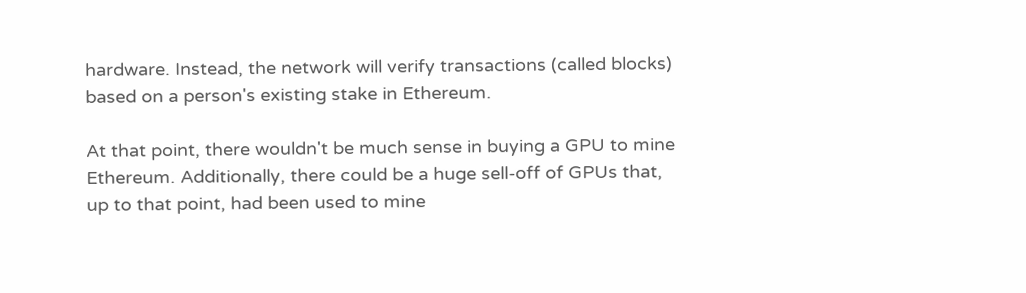hardware. Instead, the network will verify transactions (called blocks) based on a person's existing stake in Ethereum.

At that point, there wouldn't be much sense in buying a GPU to mine Ethereum. Additionally, there could be a huge sell-off of GPUs that, up to that point, had been used to mine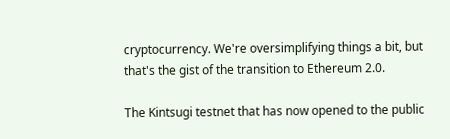cryptocurrency. We're oversimplifying things a bit, but that's the gist of the transition to Ethereum 2.0.

The Kintsugi testnet that has now opened to the public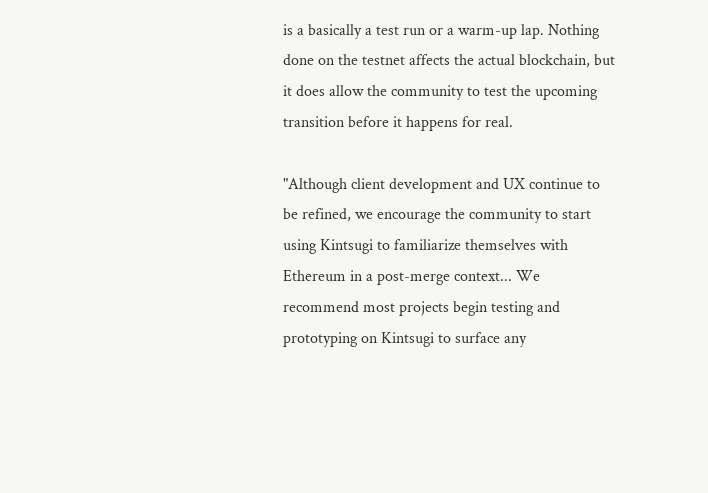is a basically a test run or a warm-up lap. Nothing done on the testnet affects the actual blockchain, but it does allow the community to test the upcoming transition before it happens for real.

"Although client development and UX continue to be refined, we encourage the community to start using Kintsugi to familiarize themselves with Ethereum in a post-merge context... We recommend most projects begin testing and prototyping on Kintsugi to surface any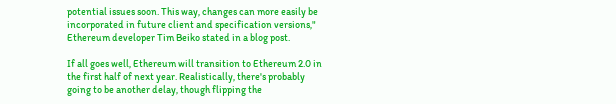potential issues soon. This way, changes can more easily be incorporated in future client and specification versions," Ethereum developer Tim Beiko stated in a blog post.

If all goes well, Ethereum will transition to Ethereum 2.0 in the first half of next year. Realistically, there's probably going to be another delay, though flipping the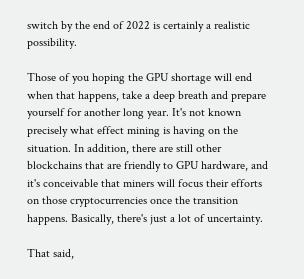switch by the end of 2022 is certainly a realistic possibility.

Those of you hoping the GPU shortage will end when that happens, take a deep breath and prepare yourself for another long year. It's not known precisely what effect mining is having on the situation. In addition, there are still other blockchains that are friendly to GPU hardware, and it's conceivable that miners will focus their efforts on those cryptocurrencies once the transition happens. Basically, there's just a lot of uncertainty.

That said,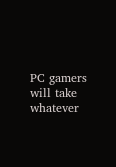PC gamers will take whatever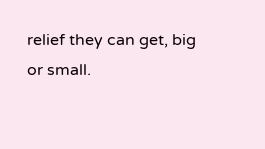relief they can get, big or small.